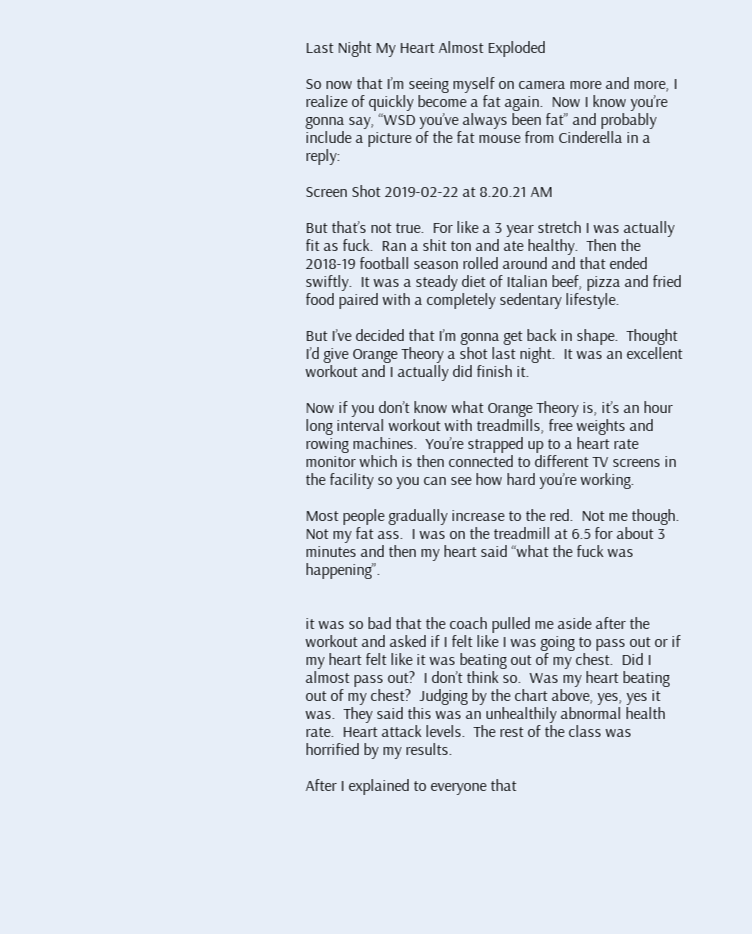Last Night My Heart Almost Exploded

So now that I’m seeing myself on camera more and more, I realize of quickly become a fat again.  Now I know you’re gonna say, “WSD you’ve always been fat” and probably include a picture of the fat mouse from Cinderella in a reply:

Screen Shot 2019-02-22 at 8.20.21 AM

But that’s not true.  For like a 3 year stretch I was actually fit as fuck.  Ran a shit ton and ate healthy.  Then the 2018-19 football season rolled around and that ended swiftly.  It was a steady diet of Italian beef, pizza and fried food paired with a completely sedentary lifestyle.

But I’ve decided that I’m gonna get back in shape.  Thought I’d give Orange Theory a shot last night.  It was an excellent workout and I actually did finish it.

Now if you don’t know what Orange Theory is, it’s an hour long interval workout with treadmills, free weights and rowing machines.  You’re strapped up to a heart rate monitor which is then connected to different TV screens in the facility so you can see how hard you’re working.

Most people gradually increase to the red.  Not me though.  Not my fat ass.  I was on the treadmill at 6.5 for about 3 minutes and then my heart said “what the fuck was happening”.


it was so bad that the coach pulled me aside after the workout and asked if I felt like I was going to pass out or if my heart felt like it was beating out of my chest.  Did I almost pass out?  I don’t think so.  Was my heart beating out of my chest?  Judging by the chart above, yes, yes it was.  They said this was an unhealthily abnormal health rate.  Heart attack levels.  The rest of the class was horrified by my results.

After I explained to everyone that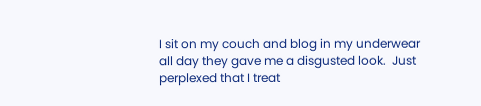I sit on my couch and blog in my underwear all day they gave me a disgusted look.  Just perplexed that I treat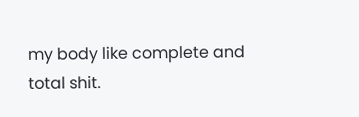my body like complete and total shit.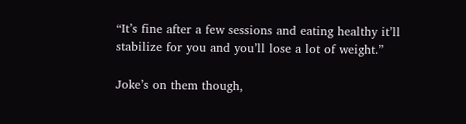“It’s fine after a few sessions and eating healthy it’ll stabilize for you and you’ll lose a lot of weight.”

Joke’s on them though,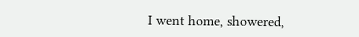I went home, showered,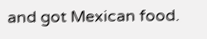and got Mexican food.